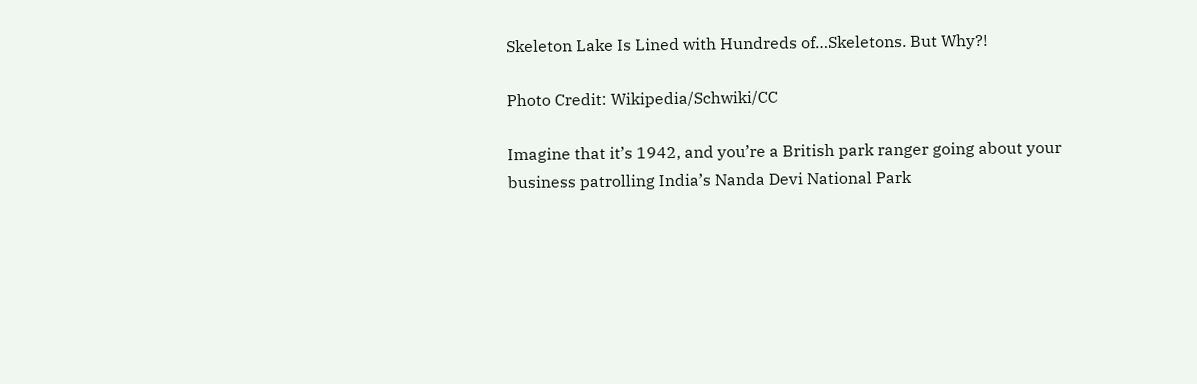Skeleton Lake Is Lined with Hundreds of…Skeletons. But Why?!

Photo Credit: Wikipedia/Schwiki/CC

Imagine that it’s 1942, and you’re a British park ranger going about your business patrolling India’s Nanda Devi National Park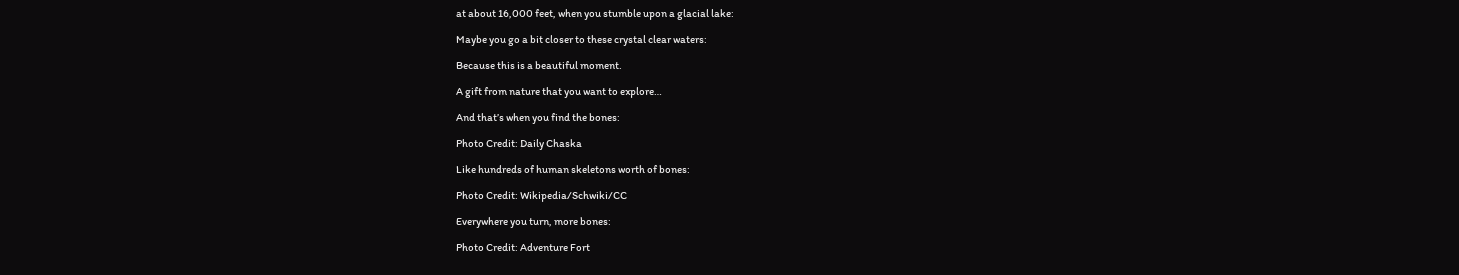at about 16,000 feet, when you stumble upon a glacial lake:

Maybe you go a bit closer to these crystal clear waters:

Because this is a beautiful moment.

A gift from nature that you want to explore…

And that’s when you find the bones:

Photo Credit: Daily Chaska

Like hundreds of human skeletons worth of bones:

Photo Credit: Wikipedia/Schwiki/CC

Everywhere you turn, more bones:

Photo Credit: Adventure Fort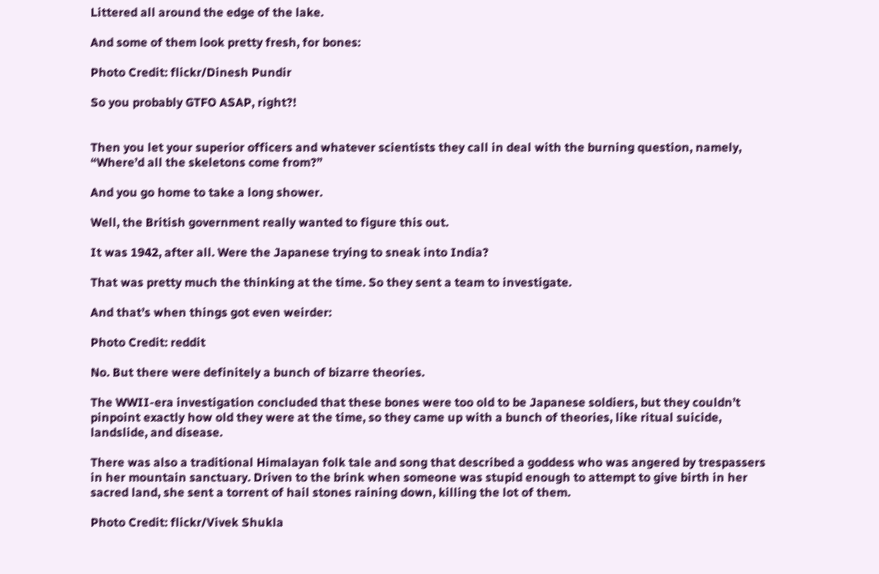Littered all around the edge of the lake.

And some of them look pretty fresh, for bones:

Photo Credit: flickr/Dinesh Pundir

So you probably GTFO ASAP, right?!


Then you let your superior officers and whatever scientists they call in deal with the burning question, namely, “Where’d all the skeletons come from?”

And you go home to take a long shower.

Well, the British government really wanted to figure this out.

It was 1942, after all. Were the Japanese trying to sneak into India?

That was pretty much the thinking at the time. So they sent a team to investigate.

And that’s when things got even weirder:

Photo Credit: reddit

No. But there were definitely a bunch of bizarre theories.

The WWII-era investigation concluded that these bones were too old to be Japanese soldiers, but they couldn’t pinpoint exactly how old they were at the time, so they came up with a bunch of theories, like ritual suicide, landslide, and disease.

There was also a traditional Himalayan folk tale and song that described a goddess who was angered by trespassers in her mountain sanctuary. Driven to the brink when someone was stupid enough to attempt to give birth in her sacred land, she sent a torrent of hail stones raining down, killing the lot of them.

Photo Credit: flickr/Vivek Shukla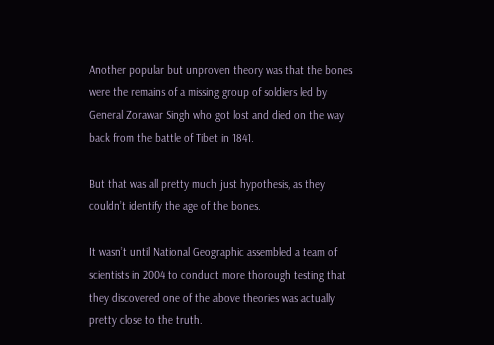Another popular but unproven theory was that the bones were the remains of a missing group of soldiers led by General Zorawar Singh who got lost and died on the way back from the battle of Tibet in 1841.

But that was all pretty much just hypothesis, as they couldn’t identify the age of the bones.

It wasn’t until National Geographic assembled a team of scientists in 2004 to conduct more thorough testing that they discovered one of the above theories was actually pretty close to the truth.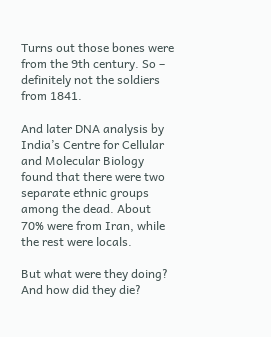Turns out those bones were from the 9th century. So – definitely not the soldiers from 1841.

And later DNA analysis by India’s Centre for Cellular and Molecular Biology found that there were two separate ethnic groups among the dead. About 70% were from Iran, while the rest were locals.

But what were they doing? And how did they die?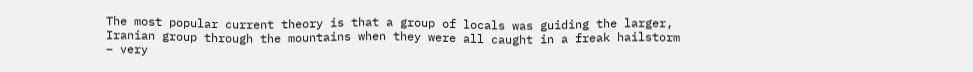The most popular current theory is that a group of locals was guiding the larger, Iranian group through the mountains when they were all caught in a freak hailstorm – very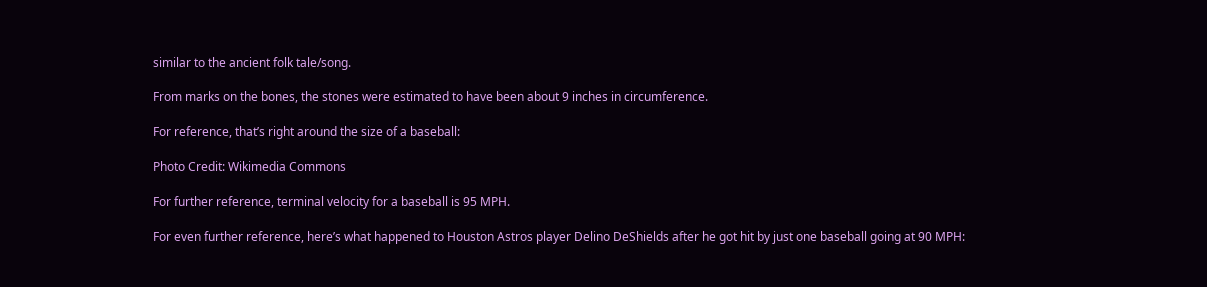similar to the ancient folk tale/song.

From marks on the bones, the stones were estimated to have been about 9 inches in circumference.

For reference, that’s right around the size of a baseball:

Photo Credit: Wikimedia Commons

For further reference, terminal velocity for a baseball is 95 MPH.

For even further reference, here’s what happened to Houston Astros player Delino DeShields after he got hit by just one baseball going at 90 MPH: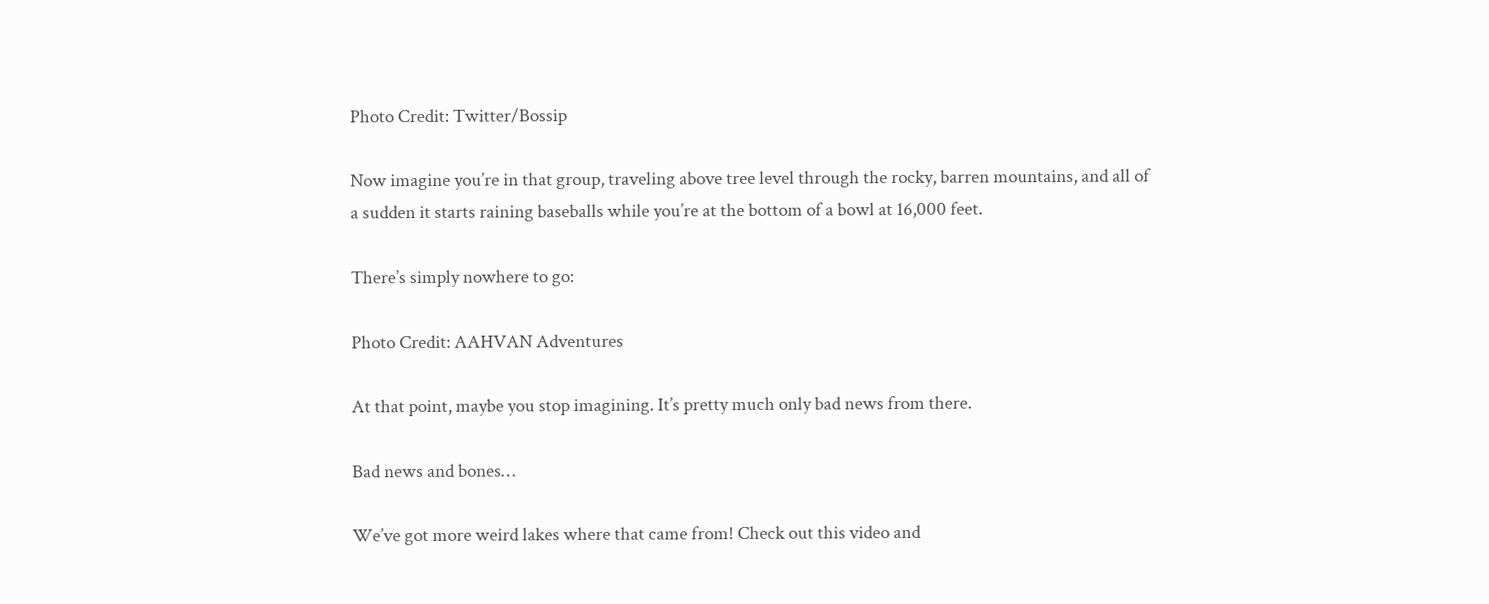Photo Credit: Twitter/Bossip

Now imagine you’re in that group, traveling above tree level through the rocky, barren mountains, and all of a sudden it starts raining baseballs while you’re at the bottom of a bowl at 16,000 feet.

There’s simply nowhere to go:

Photo Credit: AAHVAN Adventures

At that point, maybe you stop imagining. It’s pretty much only bad news from there.

Bad news and bones…

We’ve got more weird lakes where that came from! Check out this video and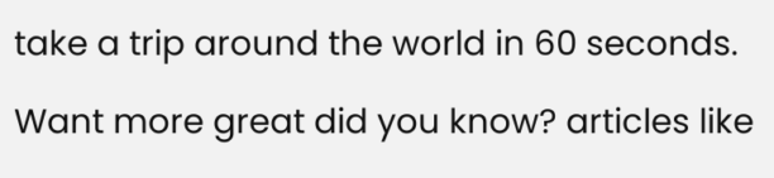take a trip around the world in 60 seconds.

Want more great did you know? articles like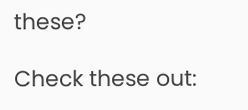these?

Check these out: